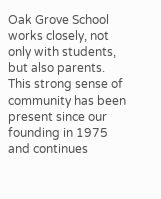Oak Grove School works closely, not only with students, but also parents. This strong sense of community has been present since our founding in 1975 and continues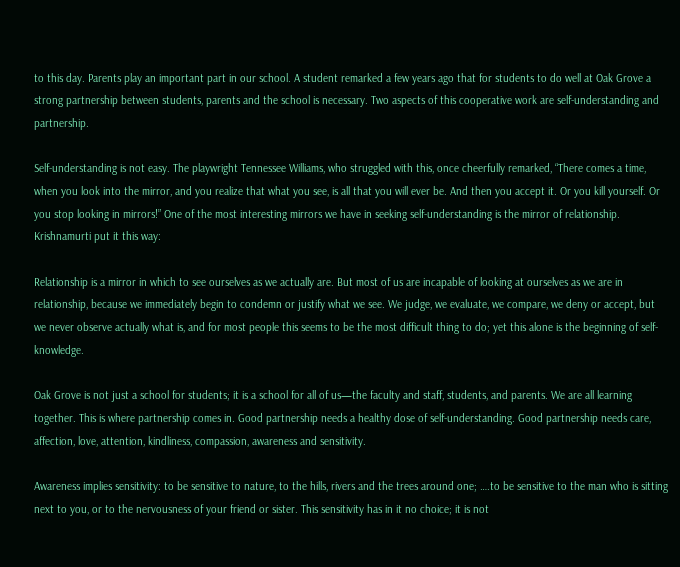to this day. Parents play an important part in our school. A student remarked a few years ago that for students to do well at Oak Grove a strong partnership between students, parents and the school is necessary. Two aspects of this cooperative work are self-understanding and partnership.

Self-understanding is not easy. The playwright Tennessee Williams, who struggled with this, once cheerfully remarked, “There comes a time, when you look into the mirror, and you realize that what you see, is all that you will ever be. And then you accept it. Or you kill yourself. Or you stop looking in mirrors!” One of the most interesting mirrors we have in seeking self-understanding is the mirror of relationship. Krishnamurti put it this way:

Relationship is a mirror in which to see ourselves as we actually are. But most of us are incapable of looking at ourselves as we are in relationship, because we immediately begin to condemn or justify what we see. We judge, we evaluate, we compare, we deny or accept, but we never observe actually what is, and for most people this seems to be the most difficult thing to do; yet this alone is the beginning of self-knowledge.

Oak Grove is not just a school for students; it is a school for all of us—the faculty and staff, students, and parents. We are all learning together. This is where partnership comes in. Good partnership needs a healthy dose of self-understanding. Good partnership needs care, affection, love, attention, kindliness, compassion, awareness and sensitivity.

Awareness implies sensitivity: to be sensitive to nature, to the hills, rivers and the trees around one; ….to be sensitive to the man who is sitting next to you, or to the nervousness of your friend or sister. This sensitivity has in it no choice; it is not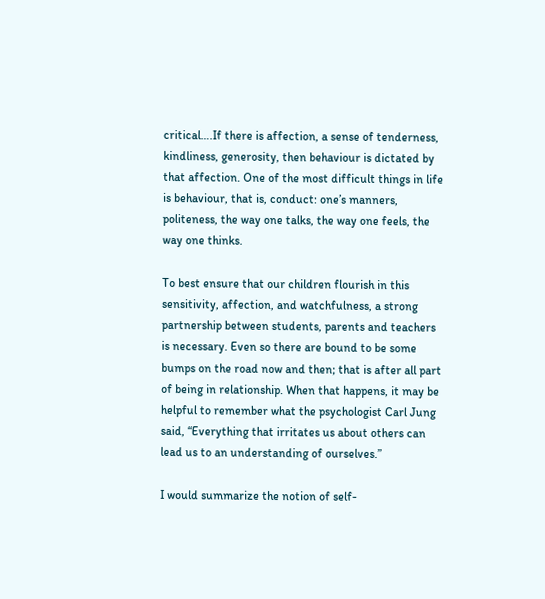critical….If there is affection, a sense of tenderness, kindliness, generosity, then behaviour is dictated by that affection. One of the most difficult things in life is behaviour, that is, conduct: one’s manners, politeness, the way one talks, the way one feels, the way one thinks.

To best ensure that our children flourish in this sensitivity, affection, and watchfulness, a strong partnership between students, parents and teachers is necessary. Even so there are bound to be some bumps on the road now and then; that is after all part of being in relationship. When that happens, it may be helpful to remember what the psychologist Carl Jung said, “Everything that irritates us about others can lead us to an understanding of ourselves.”

I would summarize the notion of self-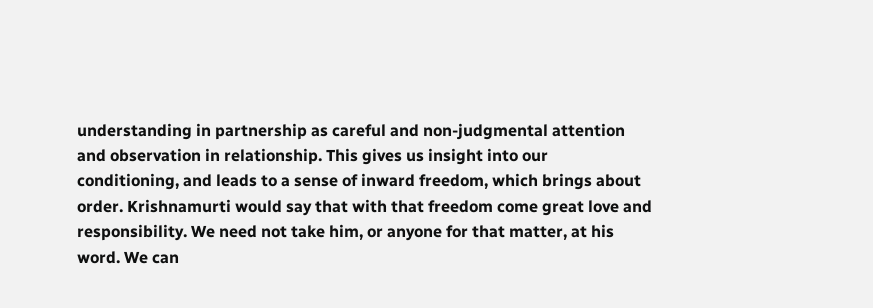understanding in partnership as careful and non-judgmental attention and observation in relationship. This gives us insight into our conditioning, and leads to a sense of inward freedom, which brings about order. Krishnamurti would say that with that freedom come great love and responsibility. We need not take him, or anyone for that matter, at his word. We can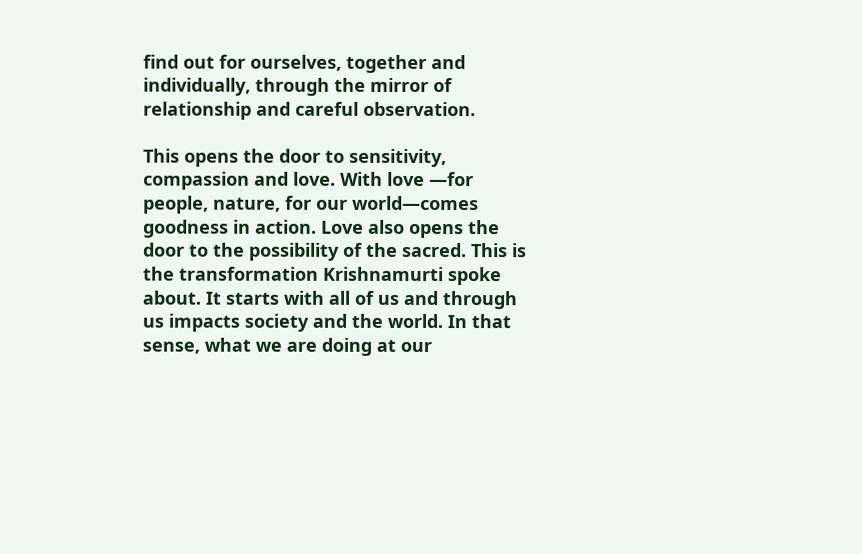find out for ourselves, together and individually, through the mirror of relationship and careful observation.

This opens the door to sensitivity, compassion and love. With love —for people, nature, for our world—comes goodness in action. Love also opens the door to the possibility of the sacred. This is the transformation Krishnamurti spoke about. It starts with all of us and through us impacts society and the world. In that sense, what we are doing at our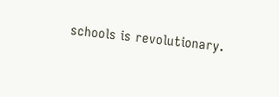schools is revolutionary.